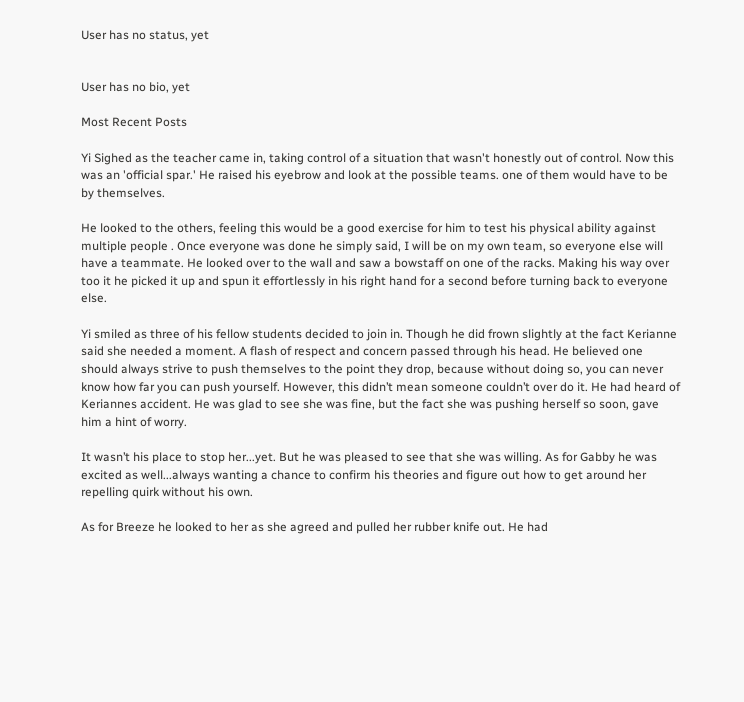User has no status, yet


User has no bio, yet

Most Recent Posts

Yi Sighed as the teacher came in, taking control of a situation that wasn't honestly out of control. Now this was an 'official spar.' He raised his eyebrow and look at the possible teams. one of them would have to be by themselves.

He looked to the others, feeling this would be a good exercise for him to test his physical ability against multiple people . Once everyone was done he simply said, I will be on my own team, so everyone else will have a teammate. He looked over to the wall and saw a bowstaff on one of the racks. Making his way over too it he picked it up and spun it effortlessly in his right hand for a second before turning back to everyone else.

Yi smiled as three of his fellow students decided to join in. Though he did frown slightly at the fact Kerianne said she needed a moment. A flash of respect and concern passed through his head. He believed one should always strive to push themselves to the point they drop, because without doing so, you can never know how far you can push yourself. However, this didn’t mean someone couldn’t over do it. He had heard of Keriannes accident. He was glad to see she was fine, but the fact she was pushing herself so soon, gave him a hint of worry.

It wasn’t his place to stop her...yet. But he was pleased to see that she was willing. As for Gabby he was excited as well...always wanting a chance to confirm his theories and figure out how to get around her repelling quirk without his own.

As for Breeze he looked to her as she agreed and pulled her rubber knife out. He had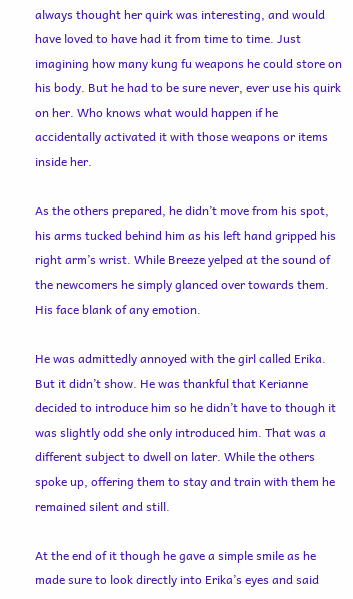always thought her quirk was interesting, and would have loved to have had it from time to time. Just imagining how many kung fu weapons he could store on his body. But he had to be sure never, ever use his quirk on her. Who knows what would happen if he accidentally activated it with those weapons or items inside her.

As the others prepared, he didn’t move from his spot, his arms tucked behind him as his left hand gripped his right arm’s wrist. While Breeze yelped at the sound of the newcomers he simply glanced over towards them. His face blank of any emotion.

He was admittedly annoyed with the girl called Erika. But it didn’t show. He was thankful that Kerianne decided to introduce him so he didn’t have to though it was slightly odd she only introduced him. That was a different subject to dwell on later. While the others spoke up, offering them to stay and train with them he remained silent and still.

At the end of it though he gave a simple smile as he made sure to look directly into Erika’s eyes and said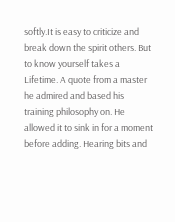softly.It is easy to criticize and break down the spirit others. But to know yourself takes a Lifetime. A quote from a master he admired and based his training philosophy on. He allowed it to sink in for a moment before adding. Hearing bits and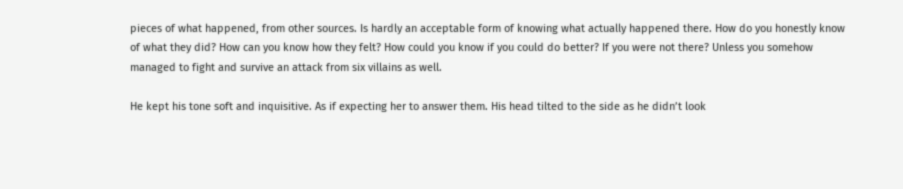pieces of what happened, from other sources. Is hardly an acceptable form of knowing what actually happened there. How do you honestly know of what they did? How can you know how they felt? How could you know if you could do better? If you were not there? Unless you somehow managed to fight and survive an attack from six villains as well.

He kept his tone soft and inquisitive. As if expecting her to answer them. His head tilted to the side as he didn’t look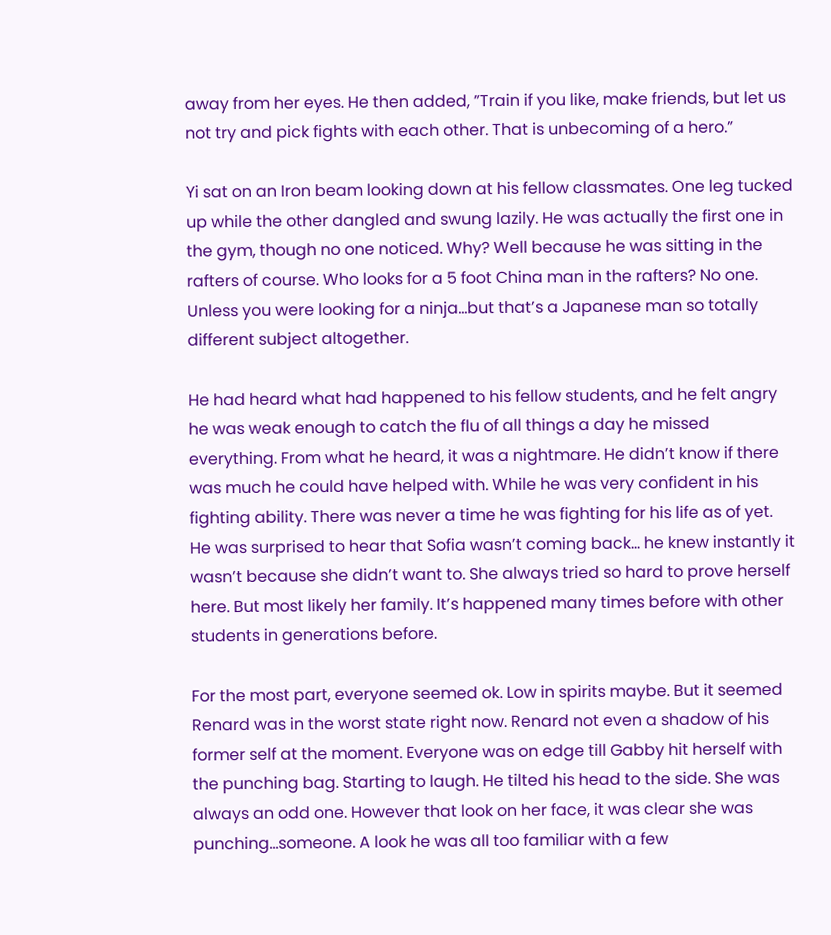away from her eyes. He then added, ”Train if you like, make friends, but let us not try and pick fights with each other. That is unbecoming of a hero.”

Yi sat on an Iron beam looking down at his fellow classmates. One leg tucked up while the other dangled and swung lazily. He was actually the first one in the gym, though no one noticed. Why? Well because he was sitting in the rafters of course. Who looks for a 5 foot China man in the rafters? No one. Unless you were looking for a ninja...but that’s a Japanese man so totally different subject altogether.

He had heard what had happened to his fellow students, and he felt angry he was weak enough to catch the flu of all things a day he missed everything. From what he heard, it was a nightmare. He didn’t know if there was much he could have helped with. While he was very confident in his fighting ability. There was never a time he was fighting for his life as of yet. He was surprised to hear that Sofia wasn’t coming back… he knew instantly it wasn’t because she didn’t want to. She always tried so hard to prove herself here. But most likely her family. It’s happened many times before with other students in generations before.

For the most part, everyone seemed ok. Low in spirits maybe. But it seemed Renard was in the worst state right now. Renard not even a shadow of his former self at the moment. Everyone was on edge till Gabby hit herself with the punching bag. Starting to laugh. He tilted his head to the side. She was always an odd one. However that look on her face, it was clear she was punching...someone. A look he was all too familiar with a few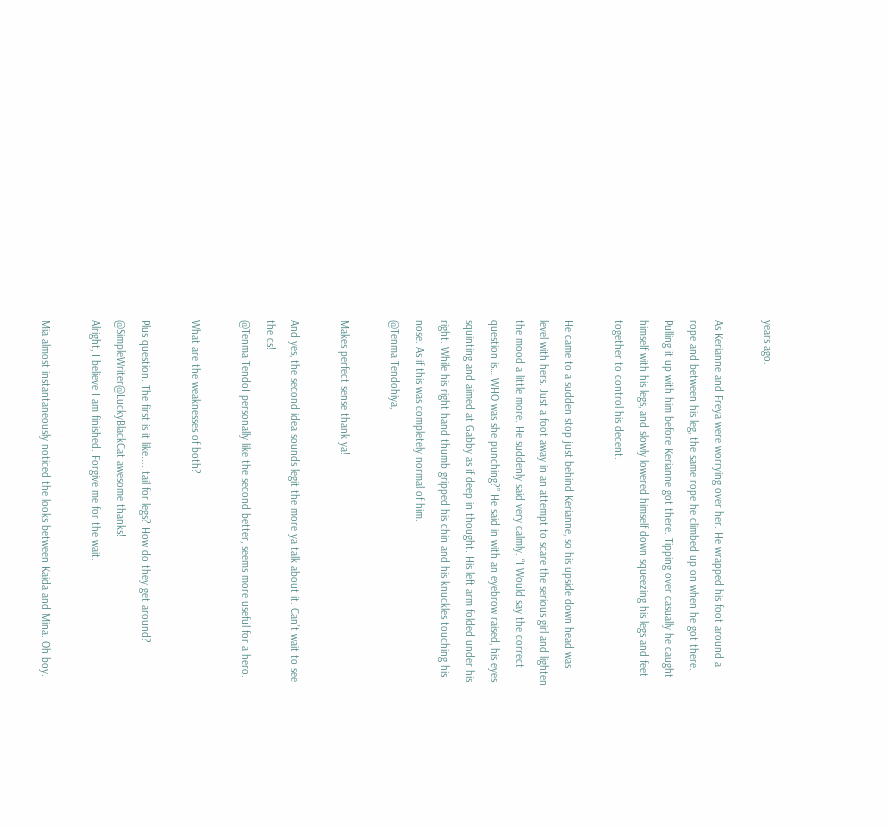years ago.

As Kerianne and Freya were worrying over her. He wrapped his foot around a rope and between his leg, the same rope he climbed up on when he got there. Pulling it up with him before Kerianne got there. Tipping over casually he caught himself with his legs, and slowly lowered himself down squeezing his legs and feet together to control his decent.

He came to a sudden stop just behind Kerianne, so his upside down head was level with hers. Just a foot away in an attempt to scare the serious girl and lighten the mood a little more. He suddenly said very calmly. “I Would say the correct question is… WHO was she punching?” He said in with an eyebrow raised, his eyes squinting and aimed at Gabby as if deep in thought. His left arm folded under his right. While his right hand thumb gripped his chin and his knuckles touching his nose. As if this was completely normal of him.
@Tenma Tendohiya,

Makes perfect sense thank ya!

And yes, the second idea sounds legit the more ya talk about it. Can’t wait to see the cs!
@Tenma TendoI personally like the second better, seems more useful for a hero.

What are the weaknesses of both?

Plus question. The first is it like.... tail for legs? How do they get around?
@SimpleWriter@LuckyBlackCat awesome thanks!
Alright, I believe I am finished. Forgive me for the wait.

Mia almost instantaneously noticed the looks between Kaida and Mina. Oh boy.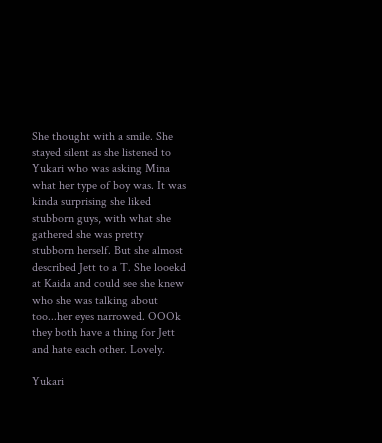She thought with a smile. She stayed silent as she listened to Yukari who was asking Mina what her type of boy was. It was kinda surprising she liked stubborn guys, with what she gathered she was pretty stubborn herself. But she almost described Jett to a T. She looekd at Kaida and could see she knew who she was talking about too...her eyes narrowed. OOOk they both have a thing for Jett and hate each other. Lovely.

Yukari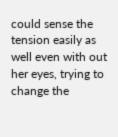could sense the tension easily as well even with out her eyes, trying to change the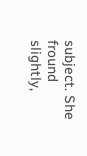subject. She fround slightly,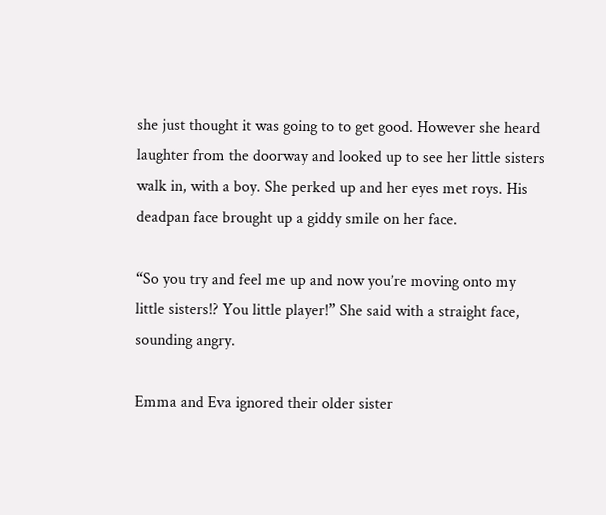she just thought it was going to to get good. However she heard laughter from the doorway and looked up to see her little sisters walk in, with a boy. She perked up and her eyes met roys. His deadpan face brought up a giddy smile on her face.

“So you try and feel me up and now you’re moving onto my little sisters!? You little player!” She said with a straight face, sounding angry.

Emma and Eva ignored their older sister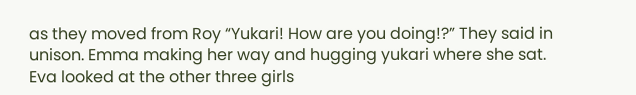as they moved from Roy “Yukari! How are you doing!?” They said in unison. Emma making her way and hugging yukari where she sat. Eva looked at the other three girls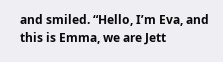and smiled. “Hello, I’m Eva, and this is Emma, we are Jett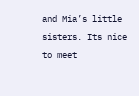and Mia’s little sisters. Its nice to meet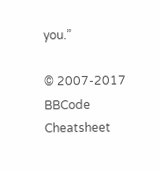you.”

© 2007-2017
BBCode Cheatsheet